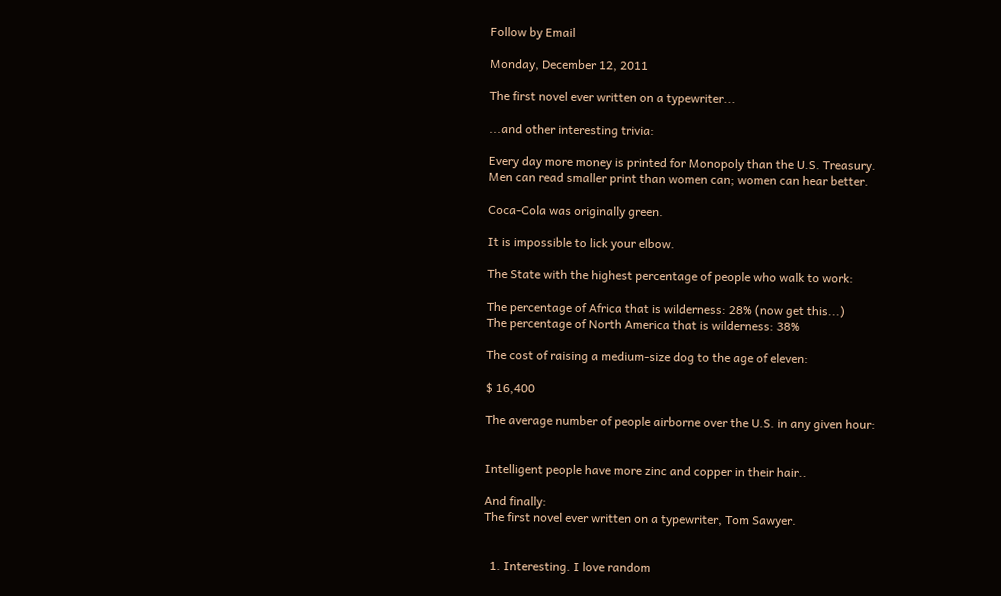Follow by Email

Monday, December 12, 2011

The first novel ever written on a typewriter...

...and other interesting trivia:

Every day more money is printed for Monopoly than the U.S. Treasury.
Men can read smaller print than women can; women can hear better.

Coca-Cola was originally green.

It is impossible to lick your elbow.

The State with the highest percentage of people who walk to work:

The percentage of Africa that is wilderness: 28% (now get this...)
The percentage of North America that is wilderness: 38%

The cost of raising a medium-size dog to the age of eleven:

$ 16,400

The average number of people airborne over the U.S. in any given hour:


Intelligent people have more zinc and copper in their hair..

And finally:
The first novel ever written on a typewriter, Tom Sawyer.


  1. Interesting. I love random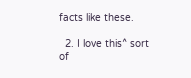facts like these.

  2. I love this^ sort of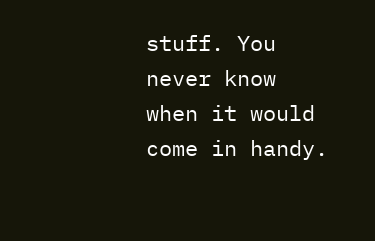stuff. You never know when it would come in handy.